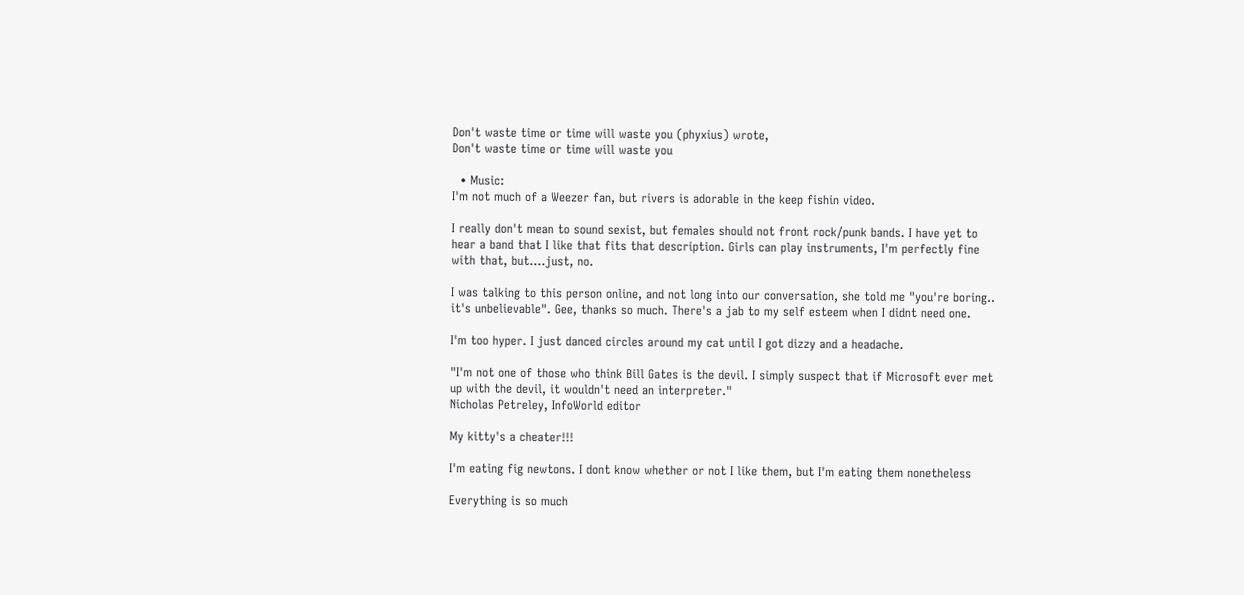Don't waste time or time will waste you (phyxius) wrote,
Don't waste time or time will waste you

  • Music:
I'm not much of a Weezer fan, but rivers is adorable in the keep fishin video.

I really don't mean to sound sexist, but females should not front rock/punk bands. I have yet to hear a band that I like that fits that description. Girls can play instruments, I'm perfectly fine with that, but....just, no.

I was talking to this person online, and not long into our conversation, she told me "you're boring.. it's unbelievable". Gee, thanks so much. There's a jab to my self esteem when I didnt need one.

I'm too hyper. I just danced circles around my cat until I got dizzy and a headache.

"I'm not one of those who think Bill Gates is the devil. I simply suspect that if Microsoft ever met up with the devil, it wouldn't need an interpreter."
Nicholas Petreley, InfoWorld editor

My kitty's a cheater!!!

I'm eating fig newtons. I dont know whether or not I like them, but I'm eating them nonetheless

Everything is so much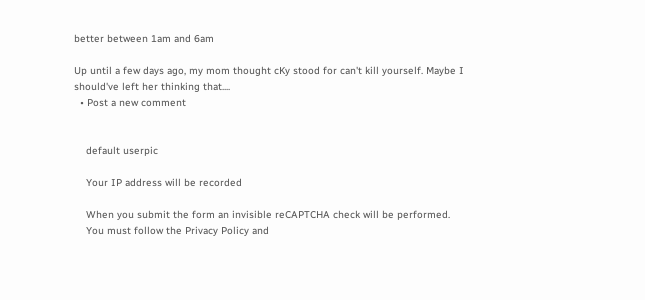better between 1am and 6am

Up until a few days ago, my mom thought cKy stood for can't kill yourself. Maybe I should've left her thinking that....
  • Post a new comment


    default userpic

    Your IP address will be recorded

    When you submit the form an invisible reCAPTCHA check will be performed.
    You must follow the Privacy Policy and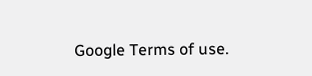Google Terms of use.